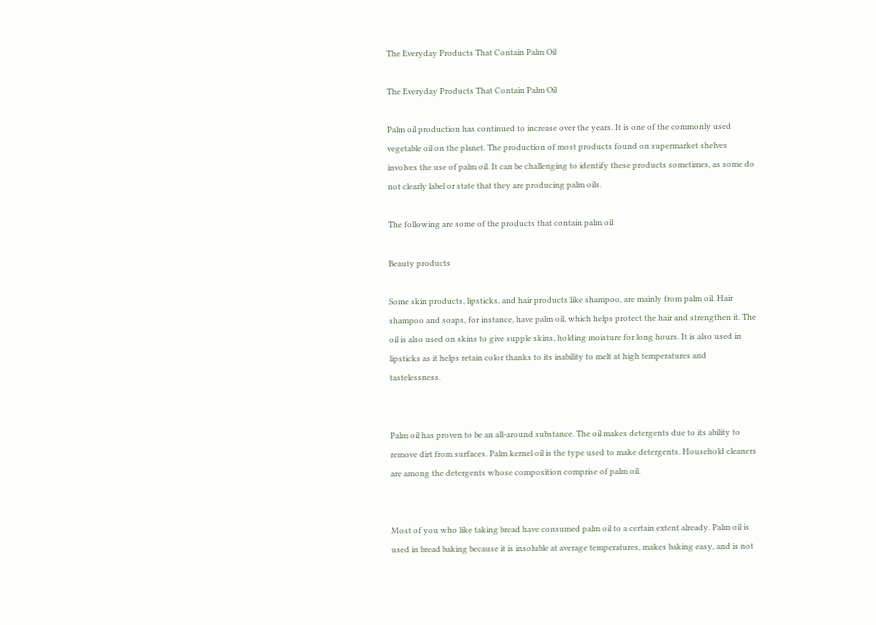The Everyday Products That Contain Palm Oil

The Everyday Products That Contain Palm Oil

Palm oil production has continued to increase over the years. It is one of the commonly used vegetable oil on the planet. The production of most products found on supermarket shelves involves the use of palm oil. It can be challenging to identify these products sometimes, as some do not clearly label or state that they are producing palm oils.

The following are some of the products that contain palm oil

Beauty products

Some skin products, lipsticks, and hair products like shampoo, are mainly from palm oil. Hair shampoo and soaps, for instance, have palm oil, which helps protect the hair and strengthen it. The oil is also used on skins to give supple skins, holding moisture for long hours. It is also used in lipsticks as it helps retain color thanks to its inability to melt at high temperatures and tastelessness.


Palm oil has proven to be an all-around substance. The oil makes detergents due to its ability to remove dirt from surfaces. Palm kernel oil is the type used to make detergents. Household cleaners are among the detergents whose composition comprise of palm oil.


Most of you who like taking bread have consumed palm oil to a certain extent already. Palm oil is used in bread baking because it is insoluble at average temperatures, makes baking easy, and is not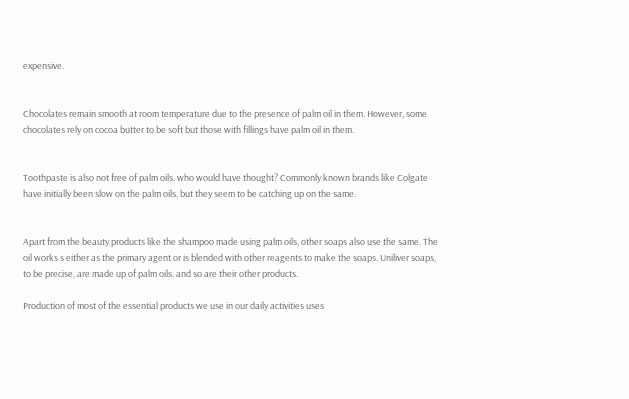expensive.


Chocolates remain smooth at room temperature due to the presence of palm oil in them. However, some chocolates rely on cocoa butter to be soft but those with fillings have palm oil in them.


Toothpaste is also not free of palm oils. who would have thought? Commonly known brands like Colgate have initially been slow on the palm oils, but they seem to be catching up on the same.


Apart from the beauty products like the shampoo made using palm oils, other soaps also use the same. The oil works s either as the primary agent or is blended with other reagents to make the soaps. Uniliver soaps, to be precise, are made up of palm oils, and so are their other products.

Production of most of the essential products we use in our daily activities uses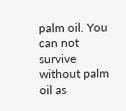palm oil. You can not survive without palm oil as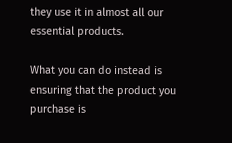they use it in almost all our essential products.

What you can do instead is ensuring that the product you purchase is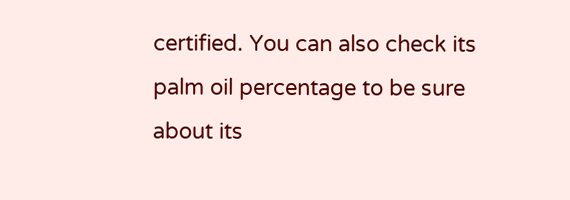certified. You can also check its palm oil percentage to be sure about its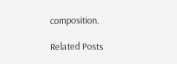composition.

Related Posts